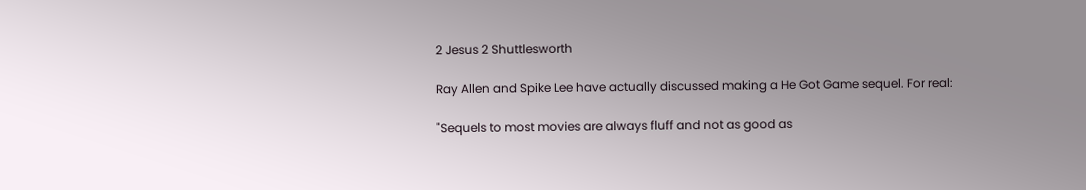2 Jesus 2 Shuttlesworth

Ray Allen and Spike Lee have actually discussed making a He Got Game sequel. For real:

"Sequels to most movies are always fluff and not as good as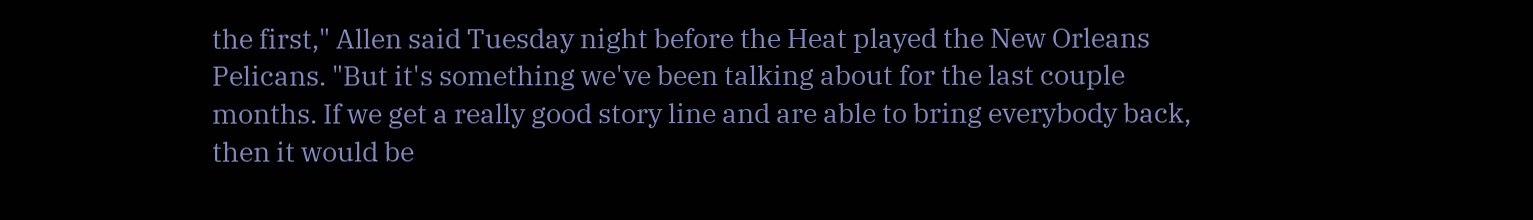the first," Allen said Tuesday night before the Heat played the New Orleans Pelicans. "But it's something we've been talking about for the last couple months. If we get a really good story line and are able to bring everybody back, then it would be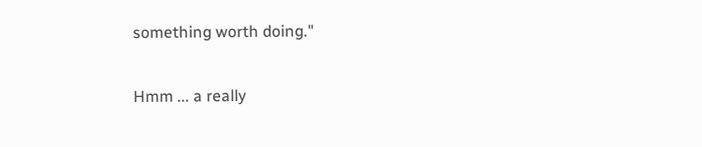something worth doing."

Hmm ... a really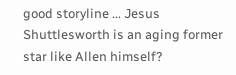good storyline ... Jesus Shuttlesworth is an aging former star like Allen himself?